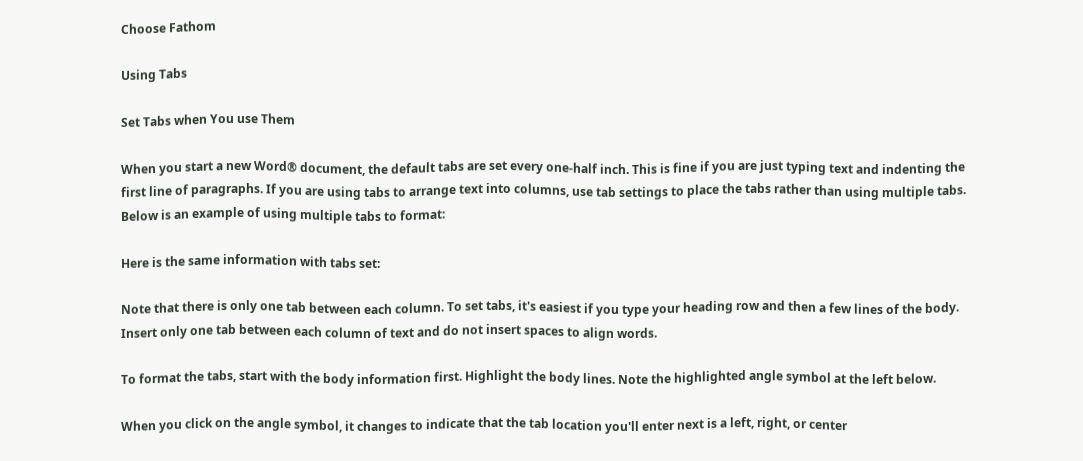Choose Fathom

Using Tabs

Set Tabs when You use Them

When you start a new Word® document, the default tabs are set every one-half inch. This is fine if you are just typing text and indenting the first line of paragraphs. If you are using tabs to arrange text into columns, use tab settings to place the tabs rather than using multiple tabs. Below is an example of using multiple tabs to format:

Here is the same information with tabs set:

Note that there is only one tab between each column. To set tabs, it's easiest if you type your heading row and then a few lines of the body. Insert only one tab between each column of text and do not insert spaces to align words.

To format the tabs, start with the body information first. Highlight the body lines. Note the highlighted angle symbol at the left below.

When you click on the angle symbol, it changes to indicate that the tab location you'll enter next is a left, right, or center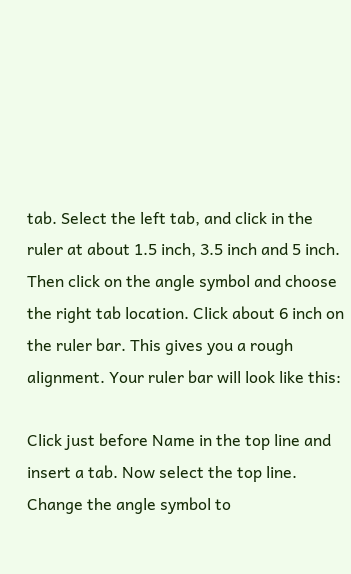tab. Select the left tab, and click in the ruler at about 1.5 inch, 3.5 inch and 5 inch. Then click on the angle symbol and choose the right tab location. Click about 6 inch on the ruler bar. This gives you a rough alignment. Your ruler bar will look like this:

Click just before Name in the top line and insert a tab. Now select the top line. Change the angle symbol to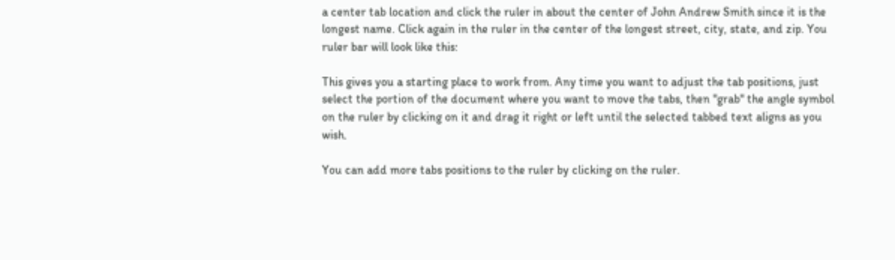a center tab location and click the ruler in about the center of John Andrew Smith since it is the longest name. Click again in the ruler in the center of the longest street, city, state, and zip. You ruler bar will look like this:

This gives you a starting place to work from. Any time you want to adjust the tab positions, just select the portion of the document where you want to move the tabs, then "grab" the angle symbol on the ruler by clicking on it and drag it right or left until the selected tabbed text aligns as you wish.

You can add more tabs positions to the ruler by clicking on the ruler.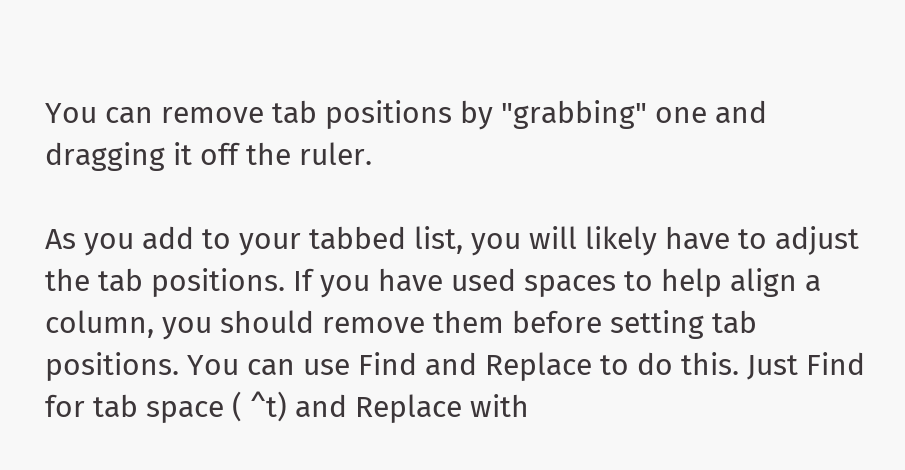You can remove tab positions by "grabbing" one and dragging it off the ruler.

As you add to your tabbed list, you will likely have to adjust the tab positions. If you have used spaces to help align a column, you should remove them before setting tab positions. You can use Find and Replace to do this. Just Find for tab space ( ^t) and Replace with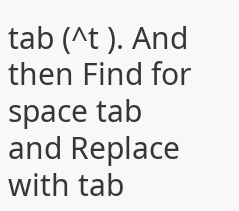tab (^t ). And then Find for space tab and Replace with tab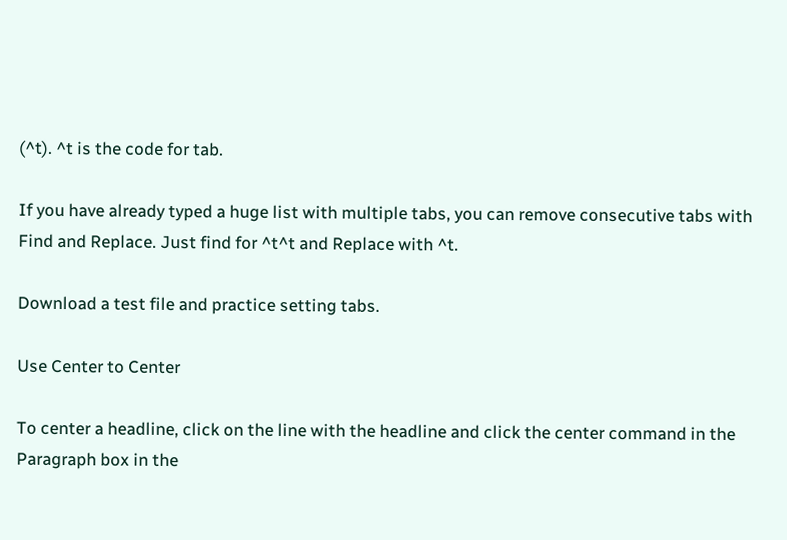(^t). ^t is the code for tab.

If you have already typed a huge list with multiple tabs, you can remove consecutive tabs with Find and Replace. Just find for ^t^t and Replace with ^t.

Download a test file and practice setting tabs.

Use Center to Center

To center a headline, click on the line with the headline and click the center command in the Paragraph box in the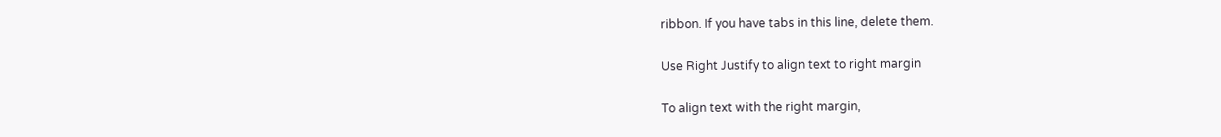ribbon. If you have tabs in this line, delete them.

Use Right Justify to align text to right margin

To align text with the right margin,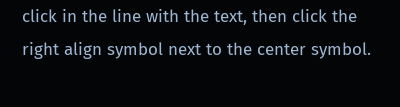click in the line with the text, then click the right align symbol next to the center symbol.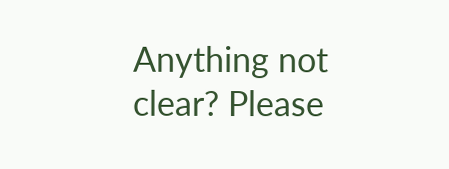Anything not clear? Please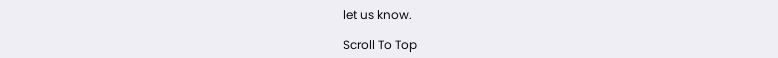let us know.

Scroll To Top